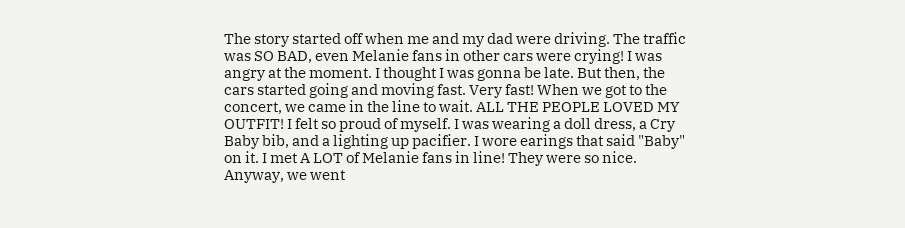The story started off when me and my dad were driving. The traffic was SO BAD, even Melanie fans in other cars were crying! I was angry at the moment. I thought I was gonna be late. But then, the cars started going and moving fast. Very fast! When we got to the concert, we came in the line to wait. ALL THE PEOPLE LOVED MY OUTFIT! I felt so proud of myself. I was wearing a doll dress, a Cry Baby bib, and a lighting up pacifier. I wore earings that said "Baby" on it. I met A LOT of Melanie fans in line! They were so nice. Anyway, we went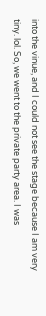into the vinue, and I could not see the stage because I am very tiny. lol. So, we went to the private party area. I was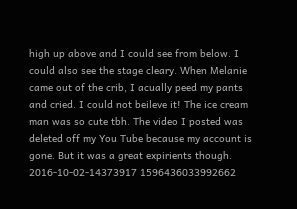high up above and I could see from below. I could also see the stage cleary. When Melanie came out of the crib, I acually peed my pants and cried. I could not beileve it! The ice cream man was so cute tbh. The video I posted was deleted off my You Tube because my account is gone. But it was a great expirients though.
2016-10-02-14373917 1596436033992662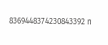8369448374230843392 n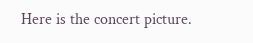Here is the concert picture.